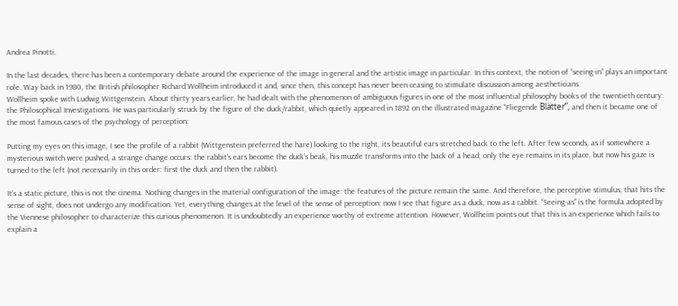Andrea Pinotti.

In the last decades, there has been a contemporary debate around the experience of the image in general and the artistic image in particular. In this context, the notion of “seeing-in” plays an important role. Way back in 1980, the British philosopher Richard Wollheim introduced it and, since then, this concept has never been ceasing to stimulate discussion among aestheticians.
Wollheim spoke with Ludwig Wittgenstein. About thirty years earlier, he had dealt with the phenomenon of ambiguous figures in one of the most influential philosophy books of the twentieth century: the Philosophical Investigations. He was particularly struck by the figure of the duck/rabbit, which quietly appeared in 1892 on the illustrated magazine “Fliegende Blätter”, and then it became one of the most famous cases of the psychology of perception:

Putting my eyes on this image, I see the profile of a rabbit (Wittgenstein preferred the hare) looking to the right, its beautiful ears stretched back to the left. After few seconds, as if somewhere a mysterious switch were pushed, a strange change occurs: the rabbit’s ears become the duck’s beak, his muzzle transforms into the back of a head; only the eye remains in its place, but now his gaze is turned to the left (not necessarily in this order: first the duck and then the rabbit).

It’s a static picture, this is not the cinema. Nothing changes in the material configuration of the image: the features of the picture remain the same. And therefore, the perceptive stimulus, that hits the sense of sight, does not undergo any modification. Yet, everything changes at the level of the sense of perception: now I see that figure as a duck, now as a rabbit. “Seeing-as” is the formula adopted by the Viennese philosopher to characterize this curious phenomenon. It is undoubtedly an experience worthy of extreme attention. However, Wollheim points out that this is an experience which fails to explain a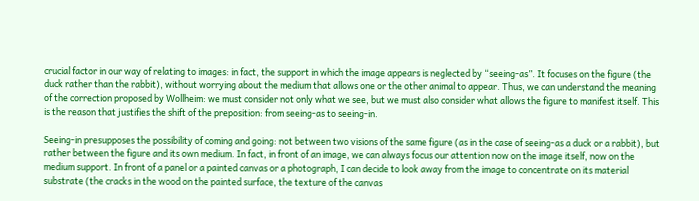crucial factor in our way of relating to images: in fact, the support in which the image appears is neglected by “seeing-as”. It focuses on the figure (the duck rather than the rabbit), without worrying about the medium that allows one or the other animal to appear. Thus, we can understand the meaning of the correction proposed by Wollheim: we must consider not only what we see, but we must also consider what allows the figure to manifest itself. This is the reason that justifies the shift of the preposition: from seeing-as to seeing-in.

Seeing-in presupposes the possibility of coming and going: not between two visions of the same figure (as in the case of seeing-as a duck or a rabbit), but rather between the figure and its own medium. In fact, in front of an image, we can always focus our attention now on the image itself, now on the medium support. In front of a panel or a painted canvas or a photograph, I can decide to look away from the image to concentrate on its material substrate (the cracks in the wood on the painted surface, the texture of the canvas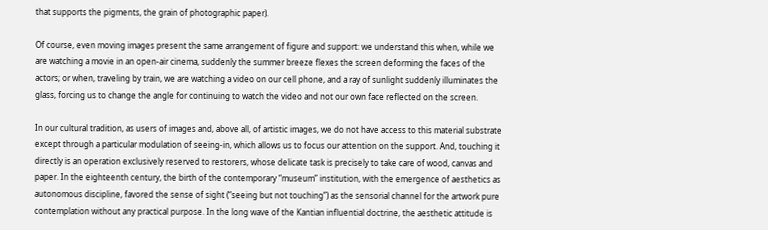that supports the pigments, the grain of photographic paper).

Of course, even moving images present the same arrangement of figure and support: we understand this when, while we are watching a movie in an open-air cinema, suddenly the summer breeze flexes the screen deforming the faces of the actors; or when, traveling by train, we are watching a video on our cell phone, and a ray of sunlight suddenly illuminates the glass, forcing us to change the angle for continuing to watch the video and not our own face reflected on the screen.

In our cultural tradition, as users of images and, above all, of artistic images, we do not have access to this material substrate except through a particular modulation of seeing-in, which allows us to focus our attention on the support. And, touching it directly is an operation exclusively reserved to restorers, whose delicate task is precisely to take care of wood, canvas and paper. In the eighteenth century, the birth of the contemporary “museum” institution, with the emergence of aesthetics as autonomous discipline, favored the sense of sight (“seeing but not touching”) as the sensorial channel for the artwork pure contemplation without any practical purpose. In the long wave of the Kantian influential doctrine, the aesthetic attitude is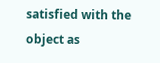satisfied with the object as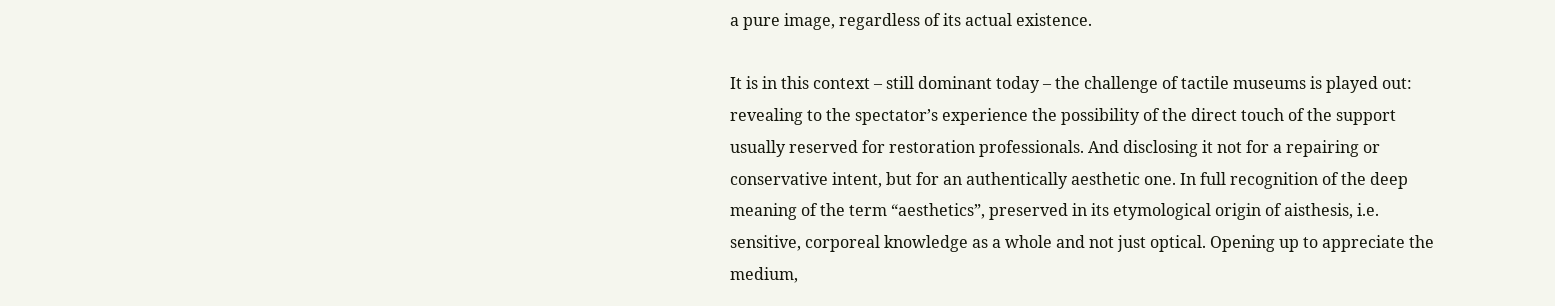a pure image, regardless of its actual existence.

It is in this context – still dominant today – the challenge of tactile museums is played out: revealing to the spectator’s experience the possibility of the direct touch of the support usually reserved for restoration professionals. And disclosing it not for a repairing or conservative intent, but for an authentically aesthetic one. In full recognition of the deep meaning of the term “aesthetics”, preserved in its etymological origin of aisthesis, i.e. sensitive, corporeal knowledge as a whole and not just optical. Opening up to appreciate the medium,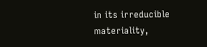in its irreducible materiality,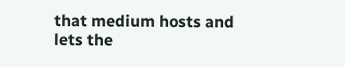that medium hosts and lets the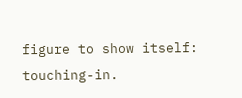figure to show itself: touching-in.